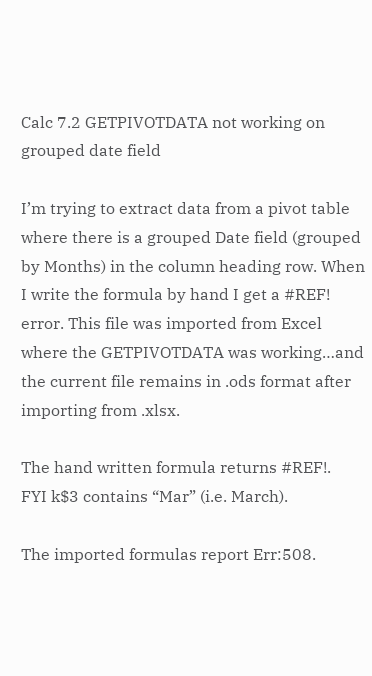Calc 7.2 GETPIVOTDATA not working on grouped date field

I’m trying to extract data from a pivot table where there is a grouped Date field (grouped by Months) in the column heading row. When I write the formula by hand I get a #REF! error. This file was imported from Excel where the GETPIVOTDATA was working…and the current file remains in .ods format after importing from .xlsx.

The hand written formula returns #REF!.
FYI k$3 contains “Mar” (i.e. March).

The imported formulas report Err:508.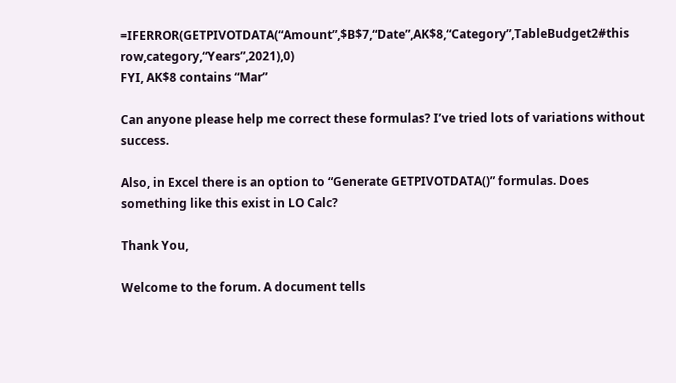=IFERROR(GETPIVOTDATA(“Amount”,$B$7,“Date”,AK$8,“Category”,TableBudget2#this row,category,“Years”,2021),0)
FYI, AK$8 contains “Mar”

Can anyone please help me correct these formulas? I’ve tried lots of variations without success.

Also, in Excel there is an option to “Generate GETPIVOTDATA()” formulas. Does something like this exist in LO Calc?

Thank You,

Welcome to the forum. A document tells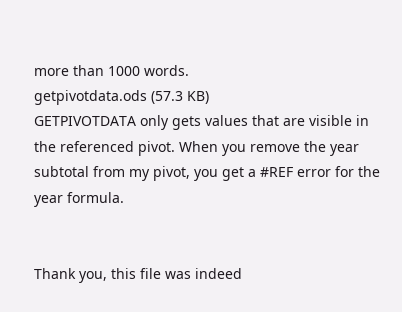more than 1000 words.
getpivotdata.ods (57.3 KB)
GETPIVOTDATA only gets values that are visible in the referenced pivot. When you remove the year subtotal from my pivot, you get a #REF error for the year formula.


Thank you, this file was indeed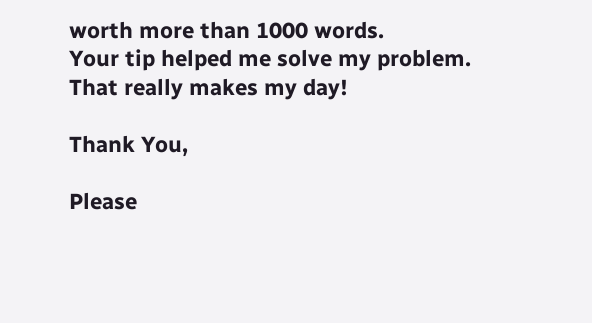worth more than 1000 words.
Your tip helped me solve my problem.
That really makes my day!

Thank You,

Please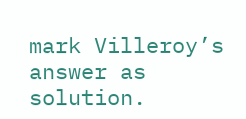mark Villeroy’s answer as solution.